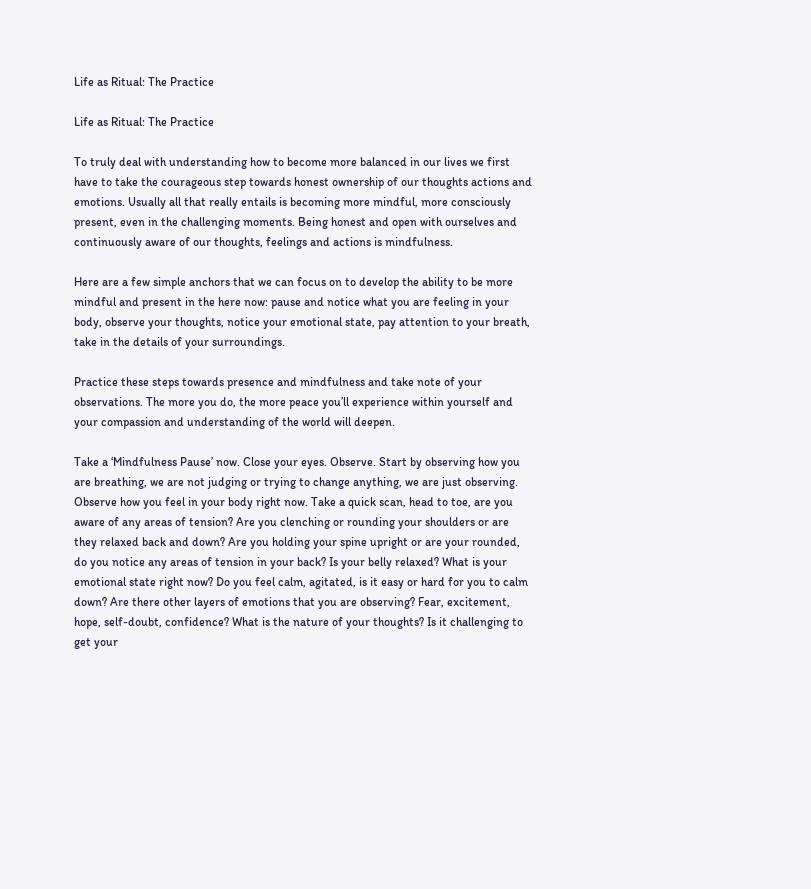Life as Ritual: The Practice

Life as Ritual: The Practice

To truly deal with understanding how to become more balanced in our lives we first have to take the courageous step towards honest ownership of our thoughts actions and emotions. Usually all that really entails is becoming more mindful, more consciously present, even in the challenging moments. Being honest and open with ourselves and continuously aware of our thoughts, feelings and actions is mindfulness.

Here are a few simple anchors that we can focus on to develop the ability to be more mindful and present in the here now: pause and notice what you are feeling in your body, observe your thoughts, notice your emotional state, pay attention to your breath, take in the details of your surroundings.

Practice these steps towards presence and mindfulness and take note of your observations. The more you do, the more peace you’ll experience within yourself and your compassion and understanding of the world will deepen.

Take a ‘Mindfulness Pause’ now. Close your eyes. Observe. Start by observing how you are breathing, we are not judging or trying to change anything, we are just observing. Observe how you feel in your body right now. Take a quick scan, head to toe, are you aware of any areas of tension? Are you clenching or rounding your shoulders or are they relaxed back and down? Are you holding your spine upright or are your rounded, do you notice any areas of tension in your back? Is your belly relaxed? What is your emotional state right now? Do you feel calm, agitated, is it easy or hard for you to calm down? Are there other layers of emotions that you are observing? Fear, excitement, hope, self-doubt, confidence? What is the nature of your thoughts? Is it challenging to get your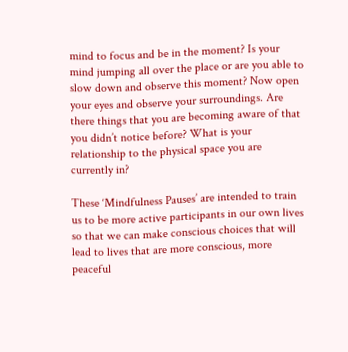mind to focus and be in the moment? Is your mind jumping all over the place or are you able to slow down and observe this moment? Now open your eyes and observe your surroundings. Are there things that you are becoming aware of that you didn’t notice before? What is your relationship to the physical space you are currently in?

These ‘Mindfulness Pauses’ are intended to train us to be more active participants in our own lives so that we can make conscious choices that will lead to lives that are more conscious, more peaceful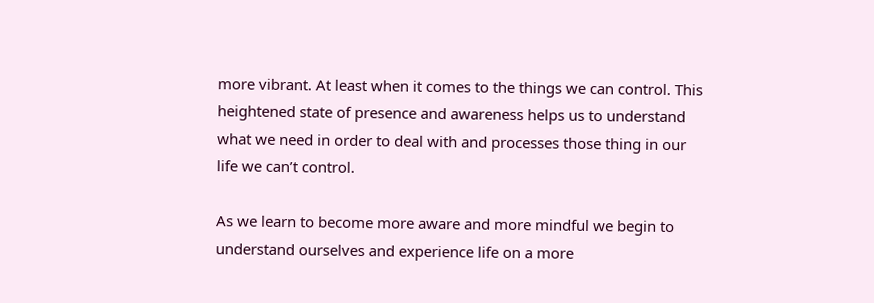more vibrant. At least when it comes to the things we can control. This heightened state of presence and awareness helps us to understand what we need in order to deal with and processes those thing in our life we can’t control.

As we learn to become more aware and more mindful we begin to understand ourselves and experience life on a more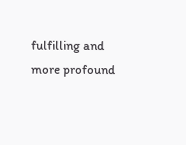fulfilling and more profound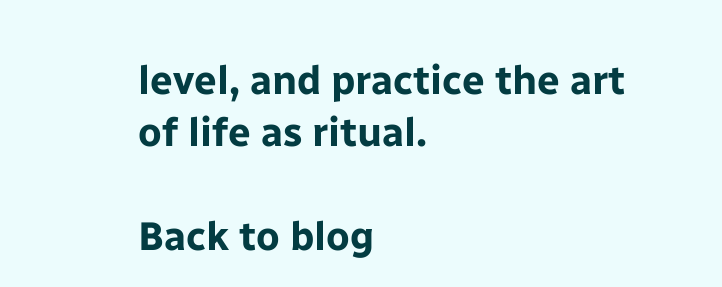level, and practice the art of life as ritual.

Back to blog